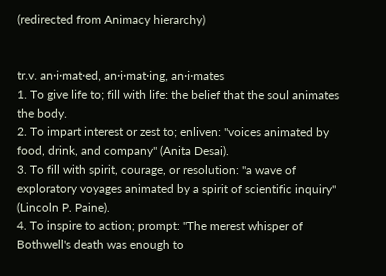(redirected from Animacy hierarchy)


tr.v. an·i·mat·ed, an·i·mat·ing, an·i·mates
1. To give life to; fill with life: the belief that the soul animates the body.
2. To impart interest or zest to; enliven: "voices animated by food, drink, and company" (Anita Desai).
3. To fill with spirit, courage, or resolution: "a wave of exploratory voyages animated by a spirit of scientific inquiry" (Lincoln P. Paine).
4. To inspire to action; prompt: "The merest whisper of Bothwell's death was enough to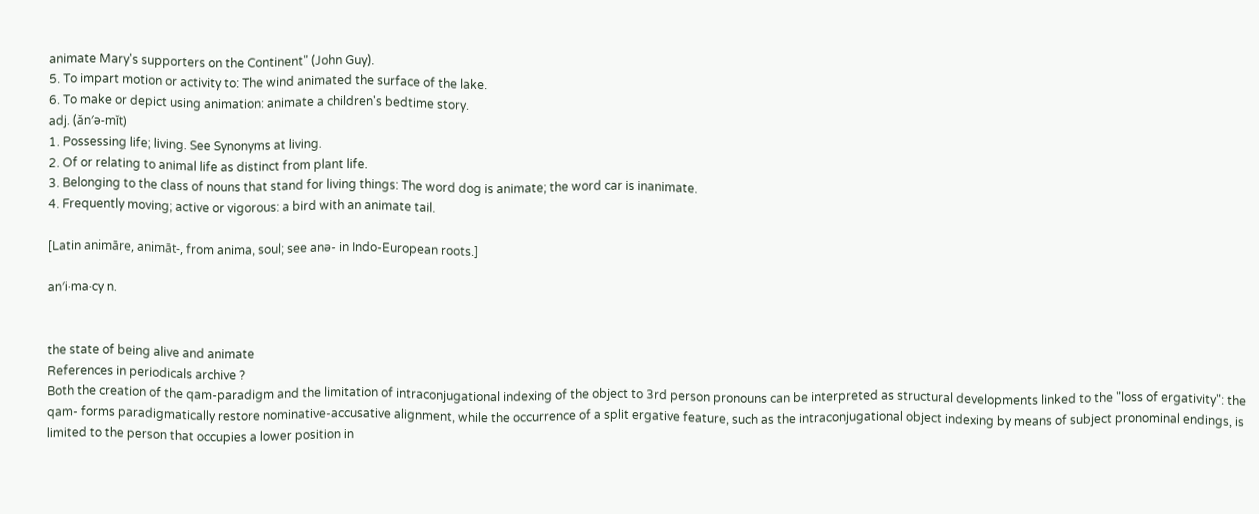animate Mary's supporters on the Continent" (John Guy).
5. To impart motion or activity to: The wind animated the surface of the lake.
6. To make or depict using animation: animate a children's bedtime story.
adj. (ăn′ə-mĭt)
1. Possessing life; living. See Synonyms at living.
2. Of or relating to animal life as distinct from plant life.
3. Belonging to the class of nouns that stand for living things: The word dog is animate; the word car is inanimate.
4. Frequently moving; active or vigorous: a bird with an animate tail.

[Latin animāre, animāt-, from anima, soul; see anə- in Indo-European roots.]

an′i·ma·cy n.


the state of being alive and animate
References in periodicals archive ?
Both the creation of the qam-paradigm and the limitation of intraconjugational indexing of the object to 3rd person pronouns can be interpreted as structural developments linked to the "loss of ergativity": the qam- forms paradigmatically restore nominative-accusative alignment, while the occurrence of a split ergative feature, such as the intraconjugational object indexing by means of subject pronominal endings, is limited to the person that occupies a lower position in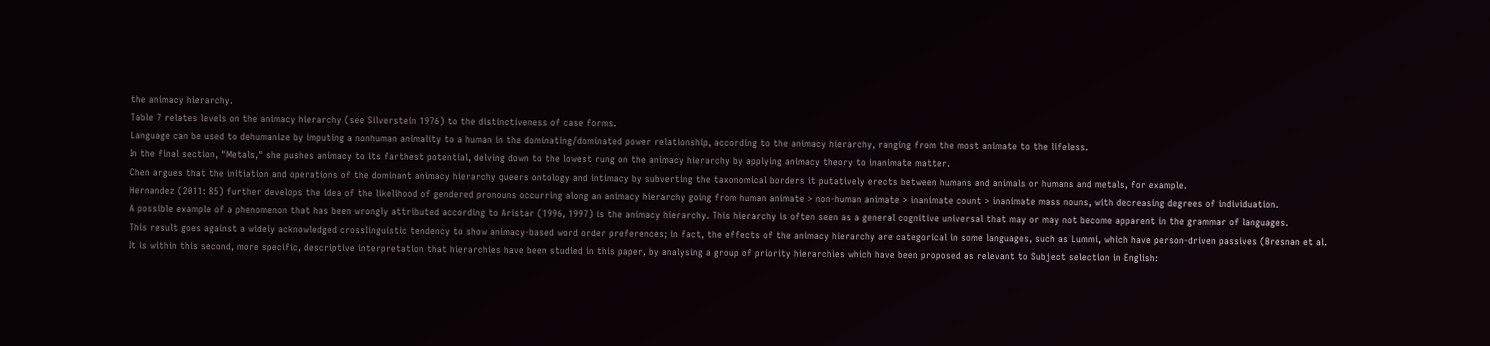the animacy hierarchy.
Table 7 relates levels on the animacy hierarchy (see Silverstein 1976) to the distinctiveness of case forms.
Language can be used to dehumanize by imputing a nonhuman animality to a human in the dominating/dominated power relationship, according to the animacy hierarchy, ranging from the most animate to the lifeless.
In the final section, "Metals," she pushes animacy to its farthest potential, delving down to the lowest rung on the animacy hierarchy by applying animacy theory to inanimate matter.
Chen argues that the initiation and operations of the dominant animacy hierarchy queers ontology and intimacy by subverting the taxonomical borders it putatively erects between humans and animals or humans and metals, for example.
Hernandez (2011: 85) further develops the idea of the likelihood of gendered pronouns occurring along an animacy hierarchy going from human animate > non-human animate > inanimate count > inanimate mass nouns, with decreasing degrees of individuation.
A possible example of a phenomenon that has been wrongly attributed according to Aristar (1996, 1997) is the animacy hierarchy. This hierarchy is often seen as a general cognitive universal that may or may not become apparent in the grammar of languages.
This result goes against a widely acknowledged crosslinguistic tendency to show animacy-based word order preferences; in fact, the effects of the animacy hierarchy are categorical in some languages, such as Lummi, which have person-driven passives (Bresnan et al.
It is within this second, more specific, descriptive interpretation that hierarchies have been studied in this paper, by analysing a group of priority hierarchies which have been proposed as relevant to Subject selection in English: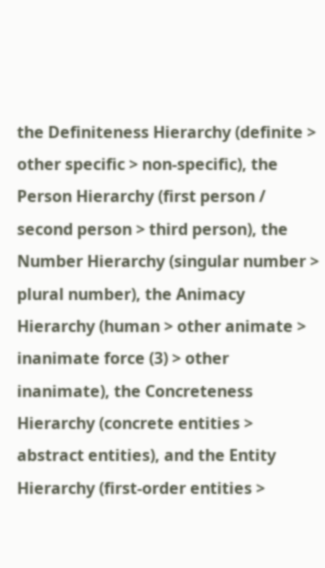the Definiteness Hierarchy (definite > other specific > non-specific), the Person Hierarchy (first person / second person > third person), the Number Hierarchy (singular number > plural number), the Animacy Hierarchy (human > other animate > inanimate force (3) > other inanimate), the Concreteness Hierarchy (concrete entities > abstract entities), and the Entity Hierarchy (first-order entities >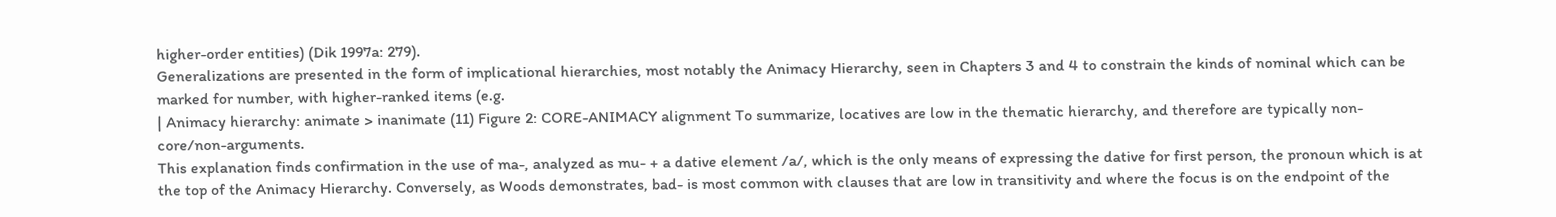higher-order entities) (Dik 1997a: 279).
Generalizations are presented in the form of implicational hierarchies, most notably the Animacy Hierarchy, seen in Chapters 3 and 4 to constrain the kinds of nominal which can be marked for number, with higher-ranked items (e.g.
| Animacy hierarchy: animate > inanimate (11) Figure 2: CORE-ANIMACY alignment To summarize, locatives are low in the thematic hierarchy, and therefore are typically non-core/non-arguments.
This explanation finds confirmation in the use of ma-, analyzed as mu- + a dative element /a/, which is the only means of expressing the dative for first person, the pronoun which is at the top of the Animacy Hierarchy. Conversely, as Woods demonstrates, bad- is most common with clauses that are low in transitivity and where the focus is on the endpoint of the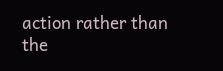action rather than the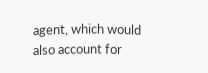agent, which would also account for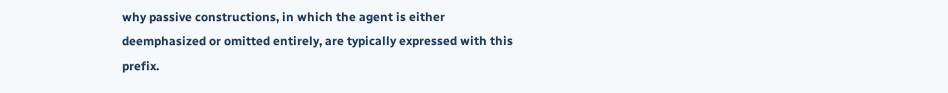why passive constructions, in which the agent is either deemphasized or omitted entirely, are typically expressed with this prefix.